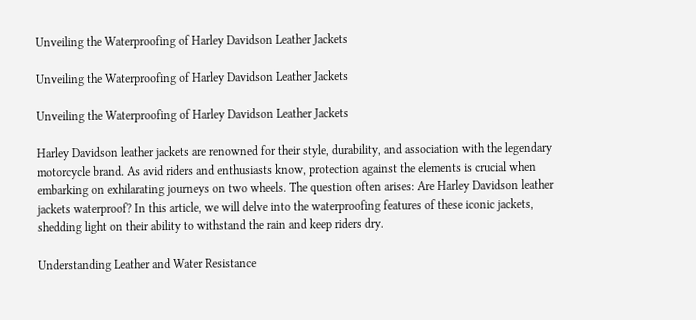Unveiling the Waterproofing of Harley Davidson Leather Jackets

Unveiling the Waterproofing of Harley Davidson Leather Jackets

Unveiling the Waterproofing of Harley Davidson Leather Jackets

Harley Davidson leather jackets are renowned for their style, durability, and association with the legendary motorcycle brand. As avid riders and enthusiasts know, protection against the elements is crucial when embarking on exhilarating journeys on two wheels. The question often arises: Are Harley Davidson leather jackets waterproof? In this article, we will delve into the waterproofing features of these iconic jackets, shedding light on their ability to withstand the rain and keep riders dry.

Understanding Leather and Water Resistance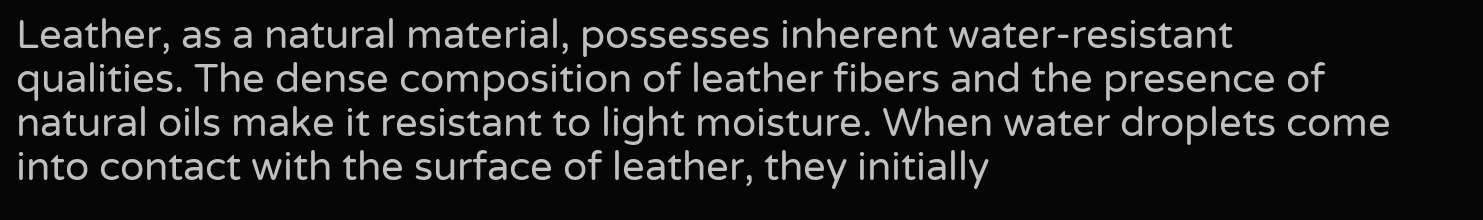Leather, as a natural material, possesses inherent water-resistant qualities. The dense composition of leather fibers and the presence of natural oils make it resistant to light moisture. When water droplets come into contact with the surface of leather, they initially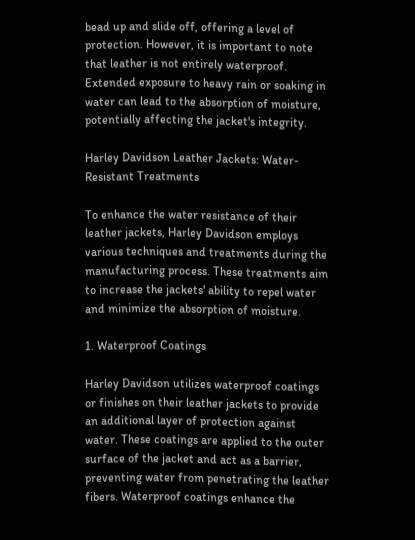bead up and slide off, offering a level of protection. However, it is important to note that leather is not entirely waterproof. Extended exposure to heavy rain or soaking in water can lead to the absorption of moisture, potentially affecting the jacket's integrity.

Harley Davidson Leather Jackets: Water-Resistant Treatments

To enhance the water resistance of their leather jackets, Harley Davidson employs various techniques and treatments during the manufacturing process. These treatments aim to increase the jackets' ability to repel water and minimize the absorption of moisture.

1. Waterproof Coatings

Harley Davidson utilizes waterproof coatings or finishes on their leather jackets to provide an additional layer of protection against water. These coatings are applied to the outer surface of the jacket and act as a barrier, preventing water from penetrating the leather fibers. Waterproof coatings enhance the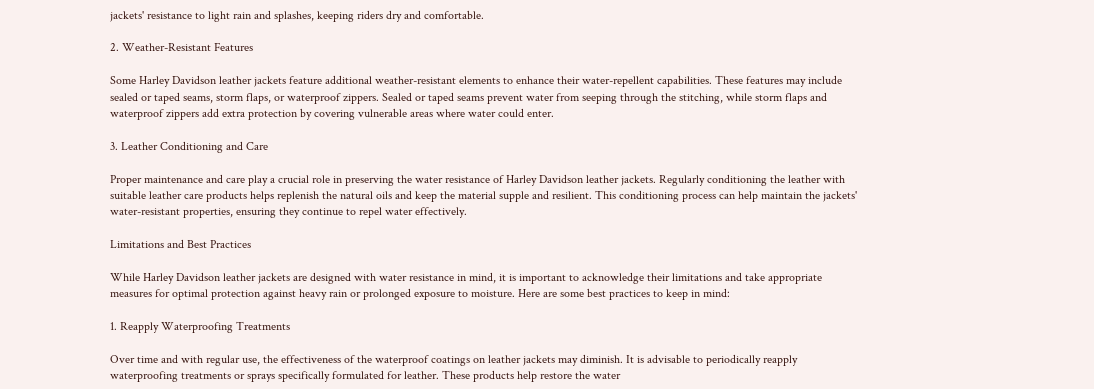jackets' resistance to light rain and splashes, keeping riders dry and comfortable.

2. Weather-Resistant Features

Some Harley Davidson leather jackets feature additional weather-resistant elements to enhance their water-repellent capabilities. These features may include sealed or taped seams, storm flaps, or waterproof zippers. Sealed or taped seams prevent water from seeping through the stitching, while storm flaps and waterproof zippers add extra protection by covering vulnerable areas where water could enter.

3. Leather Conditioning and Care

Proper maintenance and care play a crucial role in preserving the water resistance of Harley Davidson leather jackets. Regularly conditioning the leather with suitable leather care products helps replenish the natural oils and keep the material supple and resilient. This conditioning process can help maintain the jackets' water-resistant properties, ensuring they continue to repel water effectively.

Limitations and Best Practices

While Harley Davidson leather jackets are designed with water resistance in mind, it is important to acknowledge their limitations and take appropriate measures for optimal protection against heavy rain or prolonged exposure to moisture. Here are some best practices to keep in mind:

1. Reapply Waterproofing Treatments

Over time and with regular use, the effectiveness of the waterproof coatings on leather jackets may diminish. It is advisable to periodically reapply waterproofing treatments or sprays specifically formulated for leather. These products help restore the water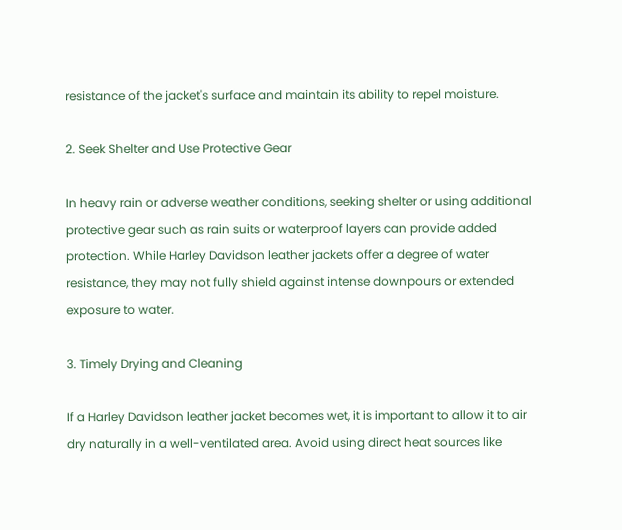resistance of the jacket's surface and maintain its ability to repel moisture.

2. Seek Shelter and Use Protective Gear

In heavy rain or adverse weather conditions, seeking shelter or using additional protective gear such as rain suits or waterproof layers can provide added protection. While Harley Davidson leather jackets offer a degree of water resistance, they may not fully shield against intense downpours or extended exposure to water.

3. Timely Drying and Cleaning

If a Harley Davidson leather jacket becomes wet, it is important to allow it to air dry naturally in a well-ventilated area. Avoid using direct heat sources like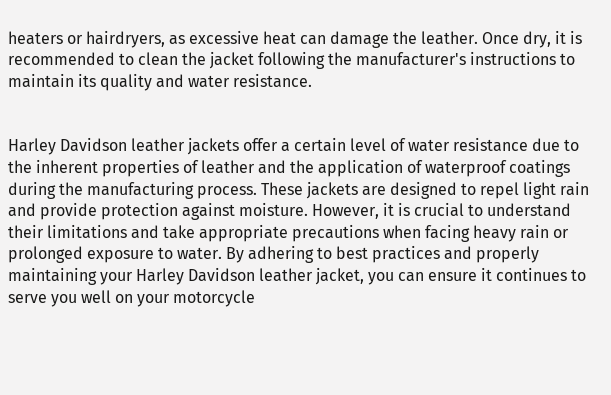heaters or hairdryers, as excessive heat can damage the leather. Once dry, it is recommended to clean the jacket following the manufacturer's instructions to maintain its quality and water resistance.


Harley Davidson leather jackets offer a certain level of water resistance due to the inherent properties of leather and the application of waterproof coatings during the manufacturing process. These jackets are designed to repel light rain and provide protection against moisture. However, it is crucial to understand their limitations and take appropriate precautions when facing heavy rain or prolonged exposure to water. By adhering to best practices and properly maintaining your Harley Davidson leather jacket, you can ensure it continues to serve you well on your motorcycle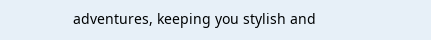adventures, keeping you stylish and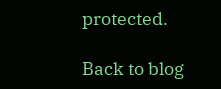protected.

Back to blog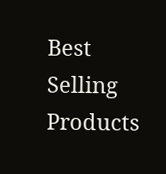Best Selling Products